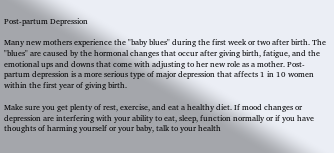Post-partum Depression

Many new mothers experience the "baby blues" during the first week or two after birth. The "blues" are caused by the hormonal changes that occur after giving birth, fatigue, and the emotional ups and downs that come with adjusting to her new role as a mother. Post-partum depression is a more serious type of major depression that affects 1 in 10 women within the first year of giving birth.

Make sure you get plenty of rest, exercise, and eat a healthy diet. If mood changes or depression are interfering with your ability to eat, sleep, function normally or if you have thoughts of harming yourself or your baby, talk to your health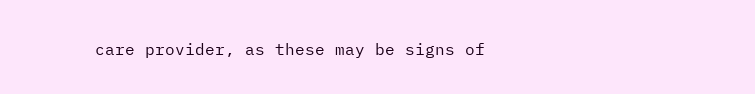care provider, as these may be signs of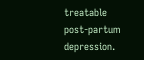treatable post-partum depression.